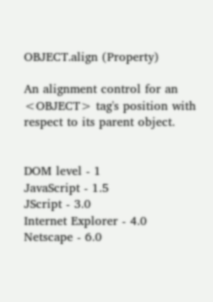OBJECT.align (Property)

An alignment control for an <OBJECT> tag's position with respect to its parent object.


DOM level - 1
JavaScript - 1.5
JScript - 3.0
Internet Explorer - 4.0
Netscape - 6.0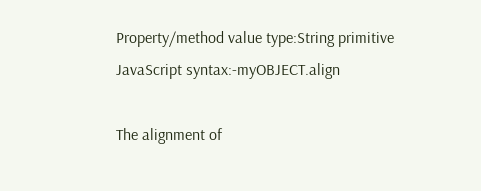Property/method value type:String primitive
JavaScript syntax:-myOBJECT.align

The alignment of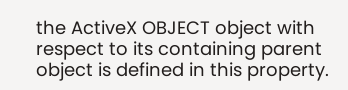the ActiveX OBJECT object with respect to its containing parent object is defined in this property.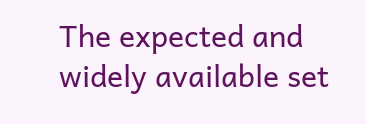The expected and widely available set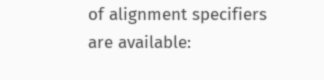of alignment specifiers are available: